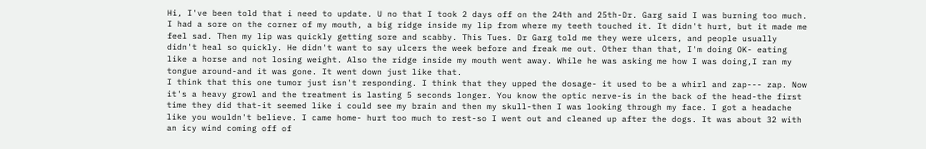Hi, I've been told that i need to update. U no that I took 2 days off on the 24th and 25th-Dr. Garg said I was burning too much. I had a sore on the corner of my mouth, a big ridge inside my lip from where my teeth touched it. It didn't hurt, but it made me feel sad. Then my lip was quickly getting sore and scabby. This Tues. Dr Garg told me they were ulcers, and people usually didn't heal so quickly. He didn't want to say ulcers the week before and freak me out. Other than that, I'm doing OK- eating like a horse and not losing weight. Also the ridge inside my mouth went away. While he was asking me how I was doing,I ran my tongue around-and it was gone. It went down just like that.
I think that this one tumor just isn't responding. I think that they upped the dosage- it used to be a whirl and zap--- zap. Now it's a heavy growl and the treatment is lasting 5 seconds longer. You know the optic nerve-is in the back of the head-the first time they did that-it seemed like i could see my brain and then my skull-then I was looking through my face. I got a headache like you wouldn't believe. I came home- hurt too much to rest-so I went out and cleaned up after the dogs. It was about 32 with an icy wind coming off of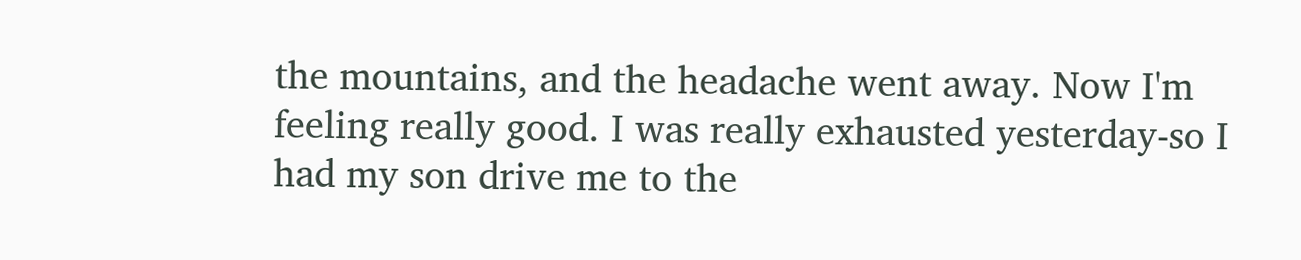the mountains, and the headache went away. Now I'm feeling really good. I was really exhausted yesterday-so I had my son drive me to the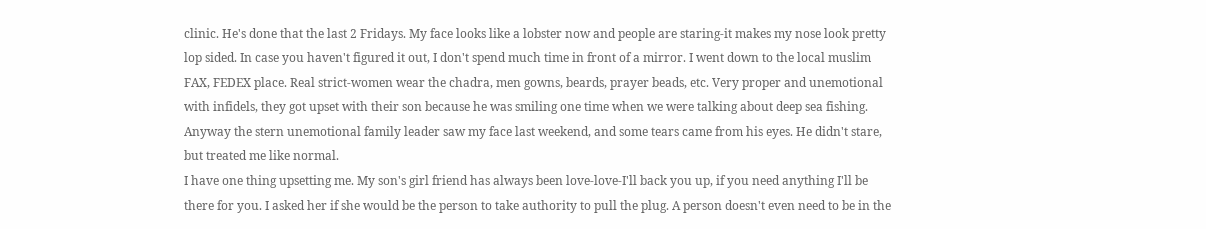clinic. He's done that the last 2 Fridays. My face looks like a lobster now and people are staring-it makes my nose look pretty lop sided. In case you haven't figured it out, I don't spend much time in front of a mirror. I went down to the local muslim FAX, FEDEX place. Real strict-women wear the chadra, men gowns, beards, prayer beads, etc. Very proper and unemotional with infidels, they got upset with their son because he was smiling one time when we were talking about deep sea fishing. Anyway the stern unemotional family leader saw my face last weekend, and some tears came from his eyes. He didn't stare, but treated me like normal.
I have one thing upsetting me. My son's girl friend has always been love-love-I'll back you up, if you need anything I'll be there for you. I asked her if she would be the person to take authority to pull the plug. A person doesn't even need to be in the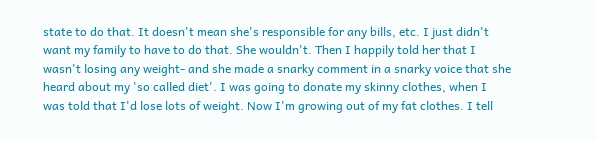state to do that. It doesn't mean she's responsible for any bills, etc. I just didn't want my family to have to do that. She wouldn't. Then I happily told her that I wasn't losing any weight- and she made a snarky comment in a snarky voice that she heard about my 'so called diet'. I was going to donate my skinny clothes, when I was told that I'd lose lots of weight. Now I'm growing out of my fat clothes. I tell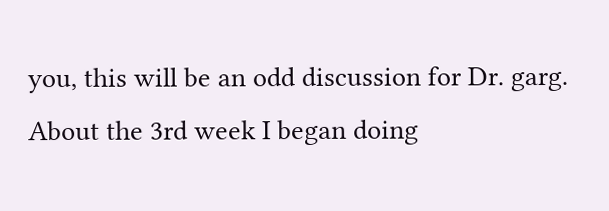you, this will be an odd discussion for Dr. garg. About the 3rd week I began doing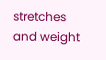stretches and weight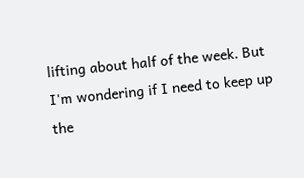lifting about half of the week. But I'm wondering if I need to keep up the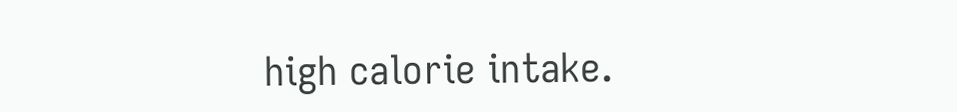high calorie intake.